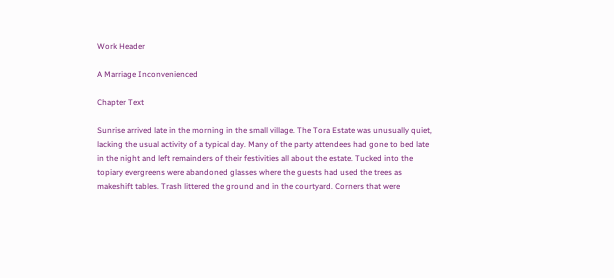Work Header

A Marriage Inconvenienced

Chapter Text

Sunrise arrived late in the morning in the small village. The Tora Estate was unusually quiet, lacking the usual activity of a typical day. Many of the party attendees had gone to bed late in the night and left remainders of their festivities all about the estate. Tucked into the topiary evergreens were abandoned glasses where the guests had used the trees as makeshift tables. Trash littered the ground and in the courtyard. Corners that were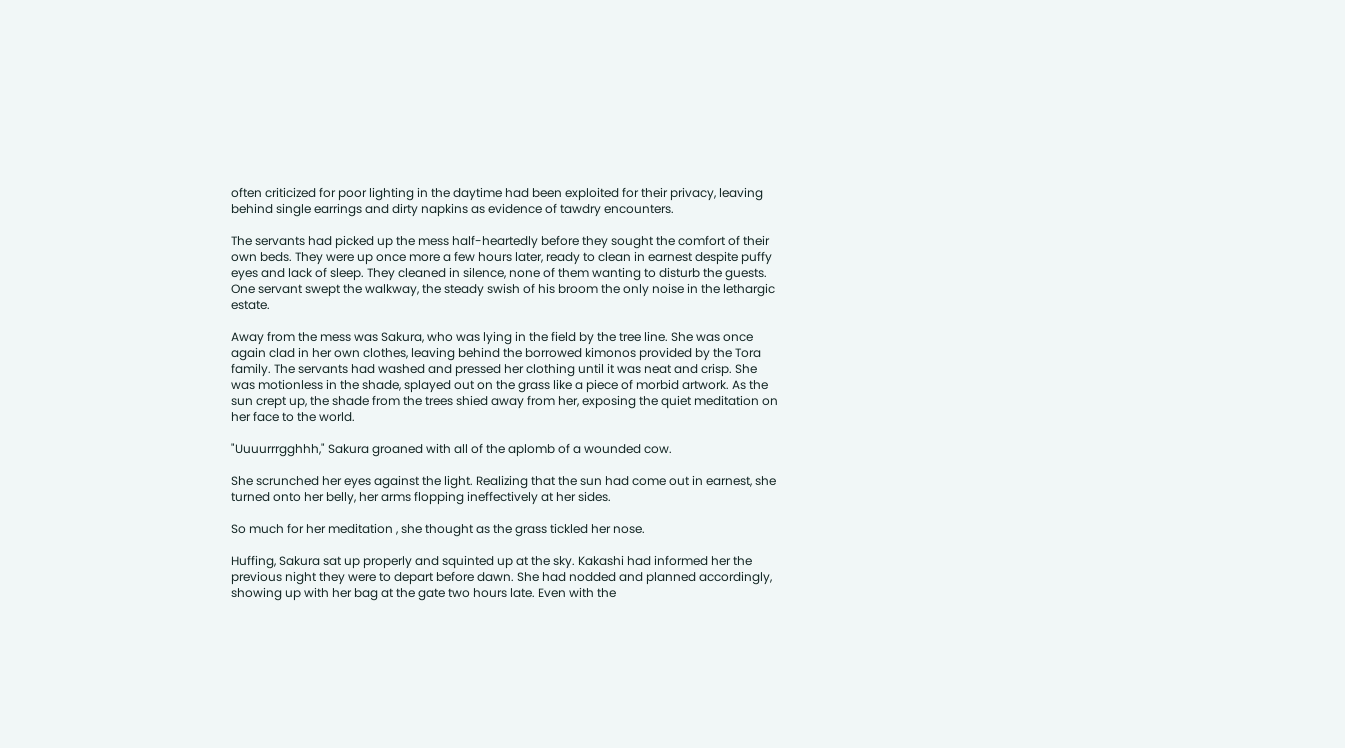often criticized for poor lighting in the daytime had been exploited for their privacy, leaving behind single earrings and dirty napkins as evidence of tawdry encounters.

The servants had picked up the mess half-heartedly before they sought the comfort of their own beds. They were up once more a few hours later, ready to clean in earnest despite puffy eyes and lack of sleep. They cleaned in silence, none of them wanting to disturb the guests. One servant swept the walkway, the steady swish of his broom the only noise in the lethargic estate.

Away from the mess was Sakura, who was lying in the field by the tree line. She was once again clad in her own clothes, leaving behind the borrowed kimonos provided by the Tora family. The servants had washed and pressed her clothing until it was neat and crisp. She was motionless in the shade, splayed out on the grass like a piece of morbid artwork. As the sun crept up, the shade from the trees shied away from her, exposing the quiet meditation on her face to the world.

"Uuuurrrgghhh," Sakura groaned with all of the aplomb of a wounded cow.

She scrunched her eyes against the light. Realizing that the sun had come out in earnest, she turned onto her belly, her arms flopping ineffectively at her sides.

So much for her meditation , she thought as the grass tickled her nose.

Huffing, Sakura sat up properly and squinted up at the sky. Kakashi had informed her the previous night they were to depart before dawn. She had nodded and planned accordingly, showing up with her bag at the gate two hours late. Even with the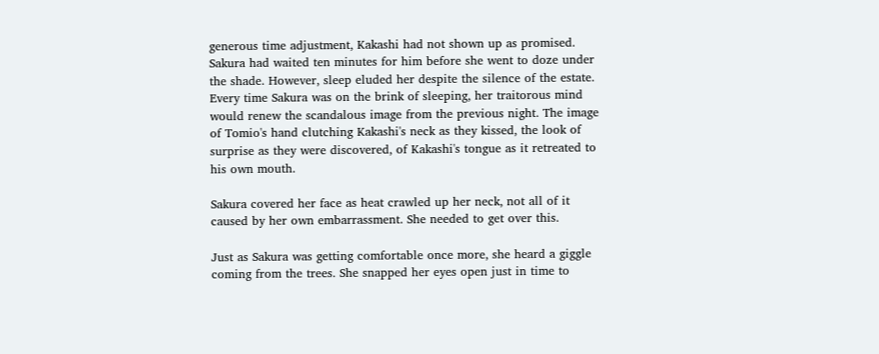generous time adjustment, Kakashi had not shown up as promised. Sakura had waited ten minutes for him before she went to doze under the shade. However, sleep eluded her despite the silence of the estate. Every time Sakura was on the brink of sleeping, her traitorous mind would renew the scandalous image from the previous night. The image of Tomio's hand clutching Kakashi's neck as they kissed, the look of surprise as they were discovered, of Kakashi's tongue as it retreated to his own mouth.

Sakura covered her face as heat crawled up her neck, not all of it caused by her own embarrassment. She needed to get over this.

Just as Sakura was getting comfortable once more, she heard a giggle coming from the trees. She snapped her eyes open just in time to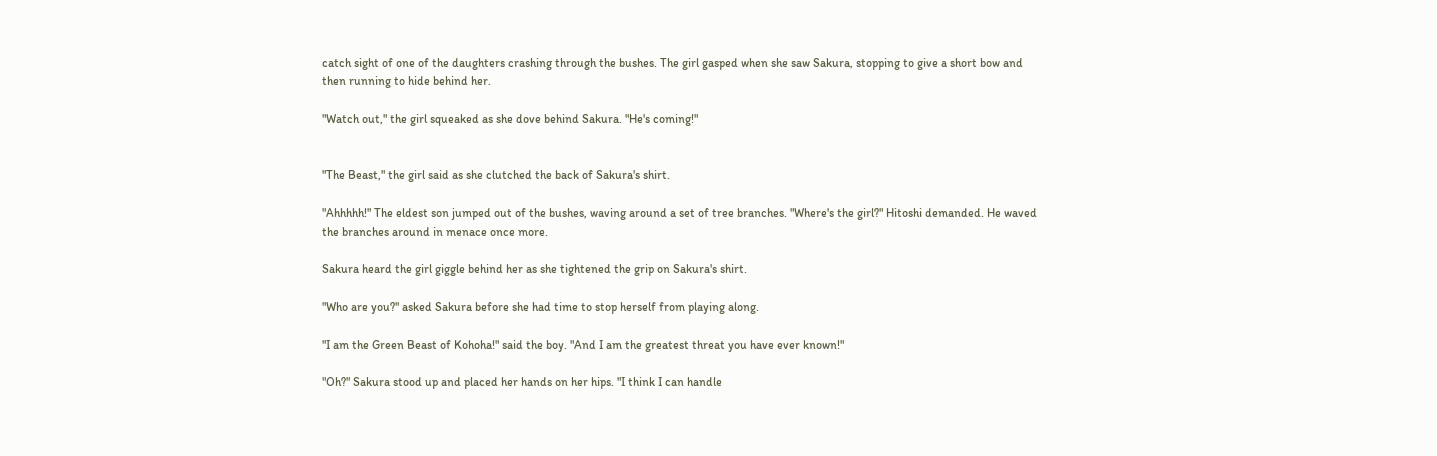catch sight of one of the daughters crashing through the bushes. The girl gasped when she saw Sakura, stopping to give a short bow and then running to hide behind her.

"Watch out," the girl squeaked as she dove behind Sakura. "He's coming!"


"The Beast," the girl said as she clutched the back of Sakura's shirt.

"Ahhhhh!" The eldest son jumped out of the bushes, waving around a set of tree branches. "Where's the girl?" Hitoshi demanded. He waved the branches around in menace once more.

Sakura heard the girl giggle behind her as she tightened the grip on Sakura's shirt.

"Who are you?" asked Sakura before she had time to stop herself from playing along.

"I am the Green Beast of Kohoha!" said the boy. "And I am the greatest threat you have ever known!"

"Oh?" Sakura stood up and placed her hands on her hips. "I think I can handle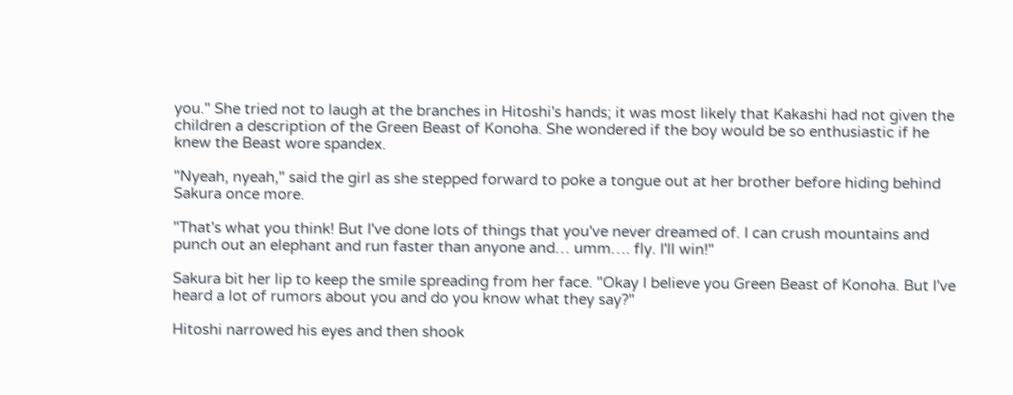you." She tried not to laugh at the branches in Hitoshi's hands; it was most likely that Kakashi had not given the children a description of the Green Beast of Konoha. She wondered if the boy would be so enthusiastic if he knew the Beast wore spandex.

"Nyeah, nyeah," said the girl as she stepped forward to poke a tongue out at her brother before hiding behind Sakura once more.

"That's what you think! But I've done lots of things that you've never dreamed of. I can crush mountains and punch out an elephant and run faster than anyone and… umm…. fly. I'll win!"

Sakura bit her lip to keep the smile spreading from her face. "Okay I believe you Green Beast of Konoha. But I've heard a lot of rumors about you and do you know what they say?"

Hitoshi narrowed his eyes and then shook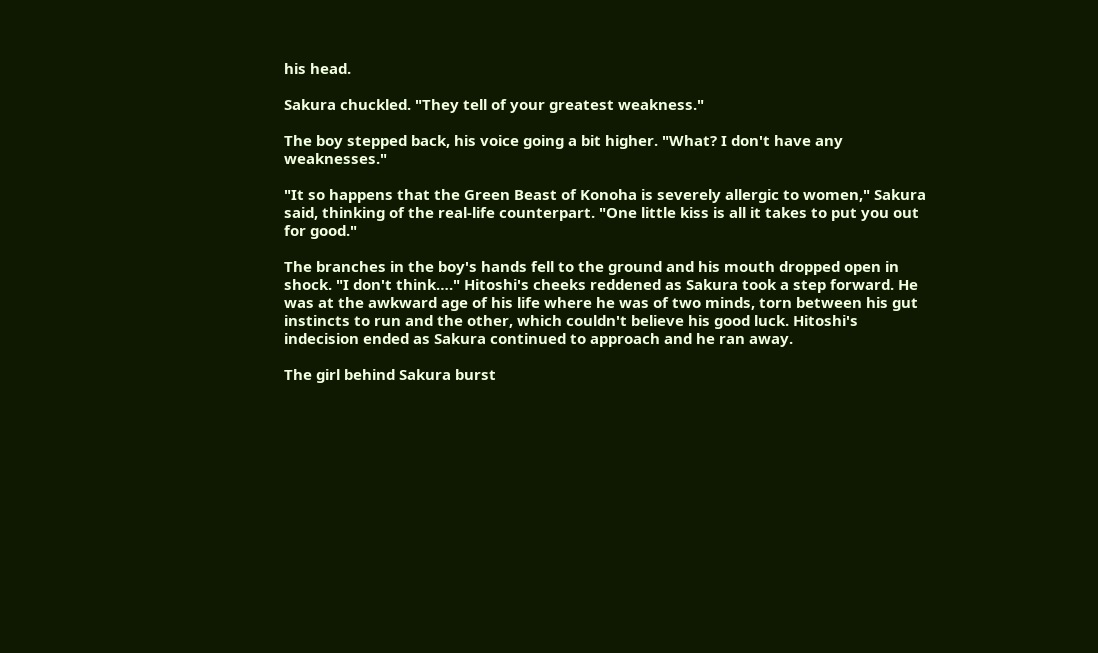his head.

Sakura chuckled. "They tell of your greatest weakness."

The boy stepped back, his voice going a bit higher. "What? I don't have any weaknesses."

"It so happens that the Green Beast of Konoha is severely allergic to women," Sakura said, thinking of the real-life counterpart. "One little kiss is all it takes to put you out for good."

The branches in the boy's hands fell to the ground and his mouth dropped open in shock. "I don't think…." Hitoshi's cheeks reddened as Sakura took a step forward. He was at the awkward age of his life where he was of two minds, torn between his gut instincts to run and the other, which couldn't believe his good luck. Hitoshi's indecision ended as Sakura continued to approach and he ran away.

The girl behind Sakura burst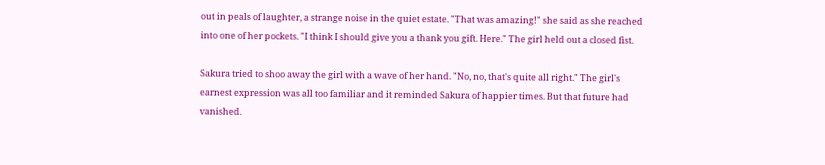out in peals of laughter, a strange noise in the quiet estate. "That was amazing!" she said as she reached into one of her pockets. "I think I should give you a thank you gift. Here." The girl held out a closed fist.

Sakura tried to shoo away the girl with a wave of her hand. "No, no, that's quite all right." The girl's earnest expression was all too familiar and it reminded Sakura of happier times. But that future had vanished.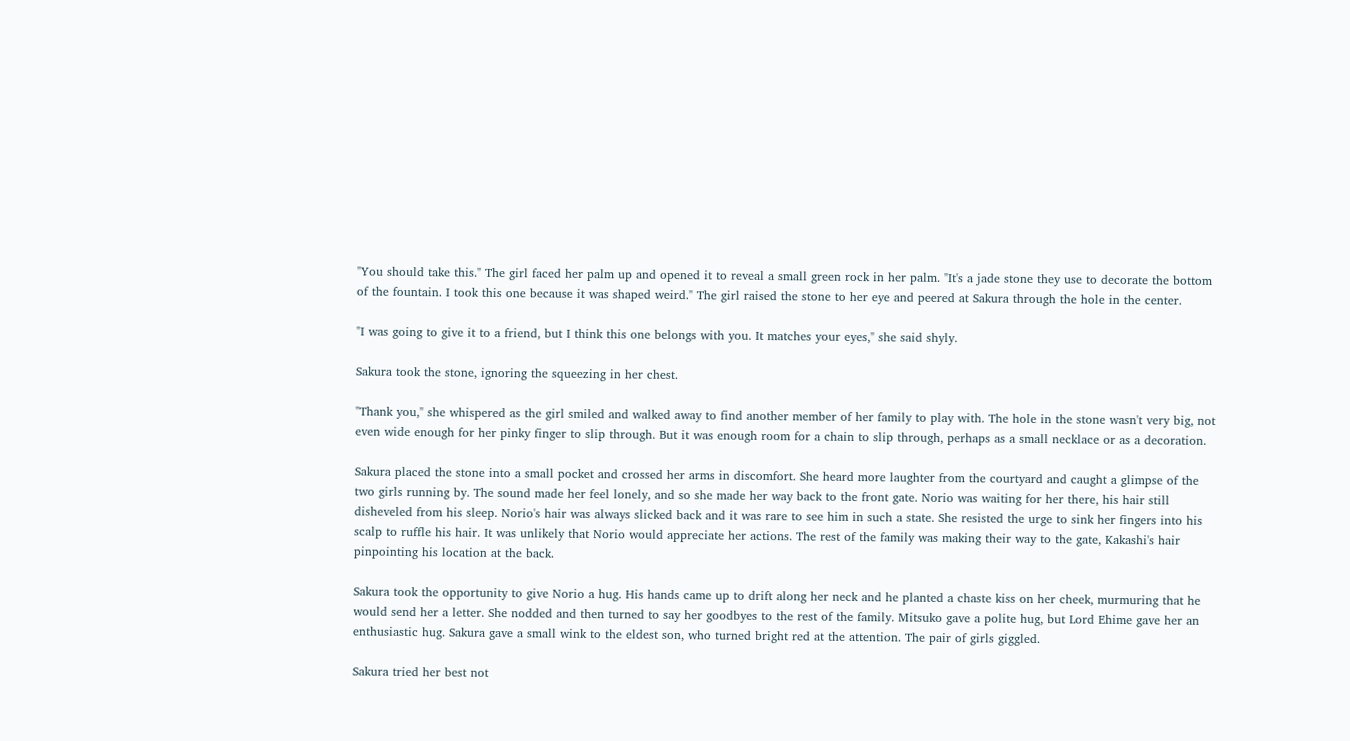"You should take this." The girl faced her palm up and opened it to reveal a small green rock in her palm. "It's a jade stone they use to decorate the bottom of the fountain. I took this one because it was shaped weird." The girl raised the stone to her eye and peered at Sakura through the hole in the center.

"I was going to give it to a friend, but I think this one belongs with you. It matches your eyes," she said shyly.

Sakura took the stone, ignoring the squeezing in her chest.

"Thank you," she whispered as the girl smiled and walked away to find another member of her family to play with. The hole in the stone wasn't very big, not even wide enough for her pinky finger to slip through. But it was enough room for a chain to slip through, perhaps as a small necklace or as a decoration.

Sakura placed the stone into a small pocket and crossed her arms in discomfort. She heard more laughter from the courtyard and caught a glimpse of the two girls running by. The sound made her feel lonely, and so she made her way back to the front gate. Norio was waiting for her there, his hair still disheveled from his sleep. Norio's hair was always slicked back and it was rare to see him in such a state. She resisted the urge to sink her fingers into his scalp to ruffle his hair. It was unlikely that Norio would appreciate her actions. The rest of the family was making their way to the gate, Kakashi's hair pinpointing his location at the back.

Sakura took the opportunity to give Norio a hug. His hands came up to drift along her neck and he planted a chaste kiss on her cheek, murmuring that he would send her a letter. She nodded and then turned to say her goodbyes to the rest of the family. Mitsuko gave a polite hug, but Lord Ehime gave her an enthusiastic hug. Sakura gave a small wink to the eldest son, who turned bright red at the attention. The pair of girls giggled.

Sakura tried her best not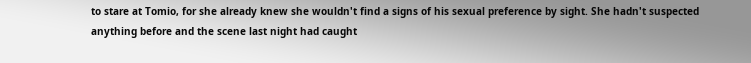to stare at Tomio, for she already knew she wouldn't find a signs of his sexual preference by sight. She hadn't suspected anything before and the scene last night had caught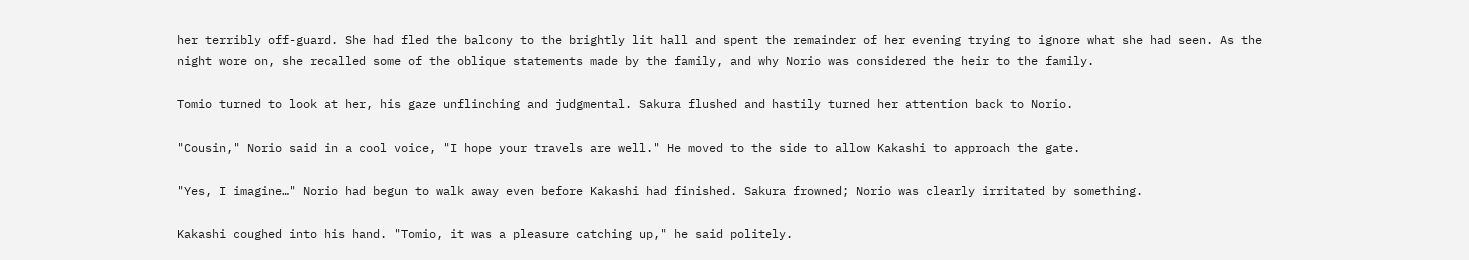her terribly off-guard. She had fled the balcony to the brightly lit hall and spent the remainder of her evening trying to ignore what she had seen. As the night wore on, she recalled some of the oblique statements made by the family, and why Norio was considered the heir to the family.

Tomio turned to look at her, his gaze unflinching and judgmental. Sakura flushed and hastily turned her attention back to Norio.

"Cousin," Norio said in a cool voice, "I hope your travels are well." He moved to the side to allow Kakashi to approach the gate.

"Yes, I imagine…" Norio had begun to walk away even before Kakashi had finished. Sakura frowned; Norio was clearly irritated by something.

Kakashi coughed into his hand. "Tomio, it was a pleasure catching up," he said politely.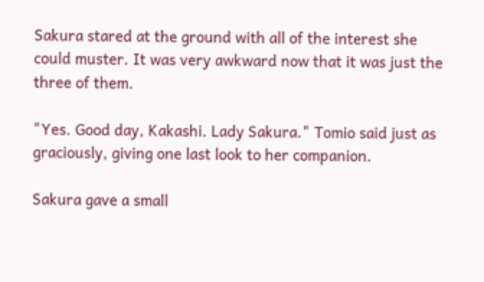Sakura stared at the ground with all of the interest she could muster. It was very awkward now that it was just the three of them.

"Yes. Good day, Kakashi. Lady Sakura." Tomio said just as graciously, giving one last look to her companion.

Sakura gave a small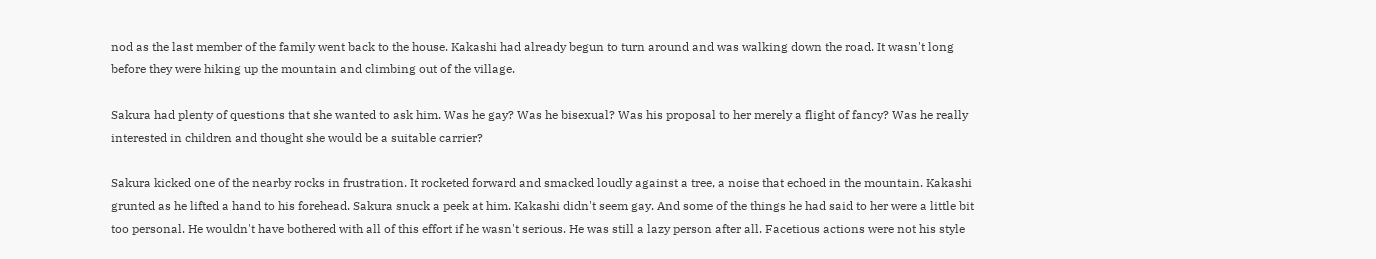nod as the last member of the family went back to the house. Kakashi had already begun to turn around and was walking down the road. It wasn't long before they were hiking up the mountain and climbing out of the village.

Sakura had plenty of questions that she wanted to ask him. Was he gay? Was he bisexual? Was his proposal to her merely a flight of fancy? Was he really interested in children and thought she would be a suitable carrier?

Sakura kicked one of the nearby rocks in frustration. It rocketed forward and smacked loudly against a tree, a noise that echoed in the mountain. Kakashi grunted as he lifted a hand to his forehead. Sakura snuck a peek at him. Kakashi didn't seem gay. And some of the things he had said to her were a little bit too personal. He wouldn't have bothered with all of this effort if he wasn't serious. He was still a lazy person after all. Facetious actions were not his style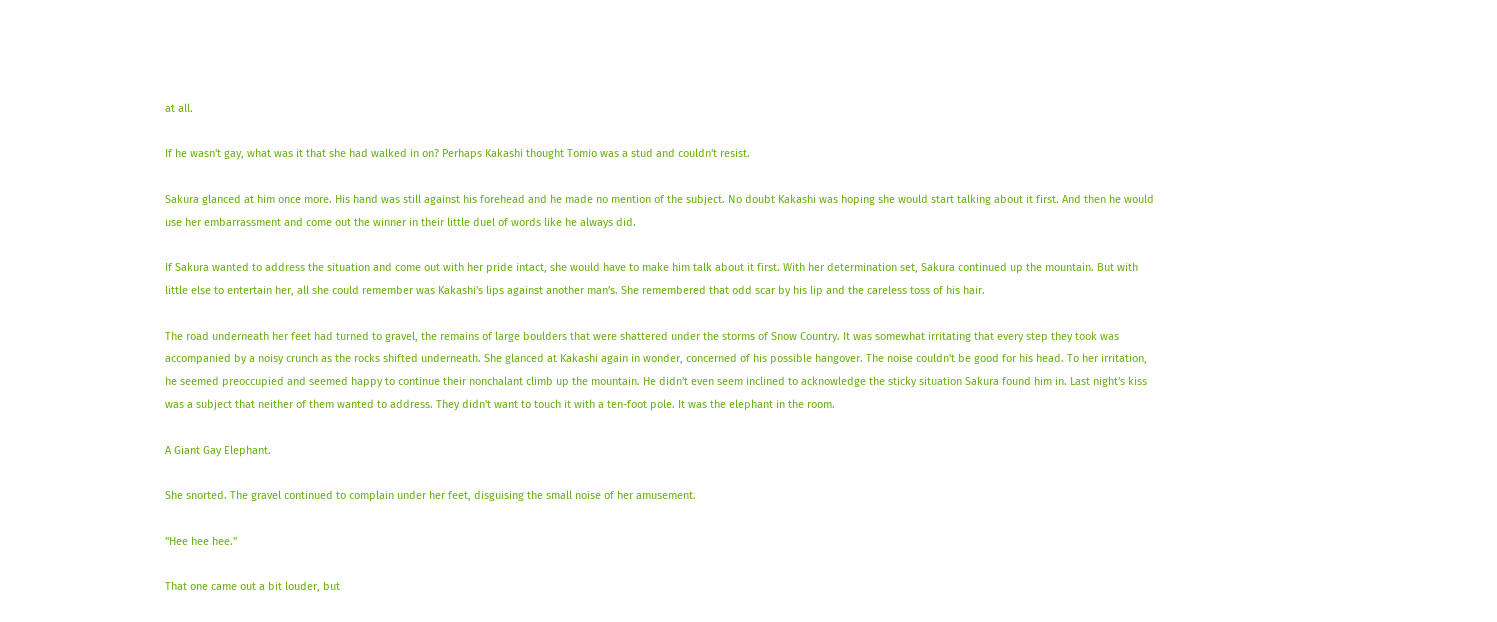at all.

If he wasn't gay, what was it that she had walked in on? Perhaps Kakashi thought Tomio was a stud and couldn't resist.

Sakura glanced at him once more. His hand was still against his forehead and he made no mention of the subject. No doubt Kakashi was hoping she would start talking about it first. And then he would use her embarrassment and come out the winner in their little duel of words like he always did.

If Sakura wanted to address the situation and come out with her pride intact, she would have to make him talk about it first. With her determination set, Sakura continued up the mountain. But with little else to entertain her, all she could remember was Kakashi's lips against another man's. She remembered that odd scar by his lip and the careless toss of his hair.

The road underneath her feet had turned to gravel, the remains of large boulders that were shattered under the storms of Snow Country. It was somewhat irritating that every step they took was accompanied by a noisy crunch as the rocks shifted underneath. She glanced at Kakashi again in wonder, concerned of his possible hangover. The noise couldn't be good for his head. To her irritation, he seemed preoccupied and seemed happy to continue their nonchalant climb up the mountain. He didn't even seem inclined to acknowledge the sticky situation Sakura found him in. Last night's kiss was a subject that neither of them wanted to address. They didn't want to touch it with a ten-foot pole. It was the elephant in the room.

A Giant Gay Elephant.

She snorted. The gravel continued to complain under her feet, disguising the small noise of her amusement.

"Hee hee hee."

That one came out a bit louder, but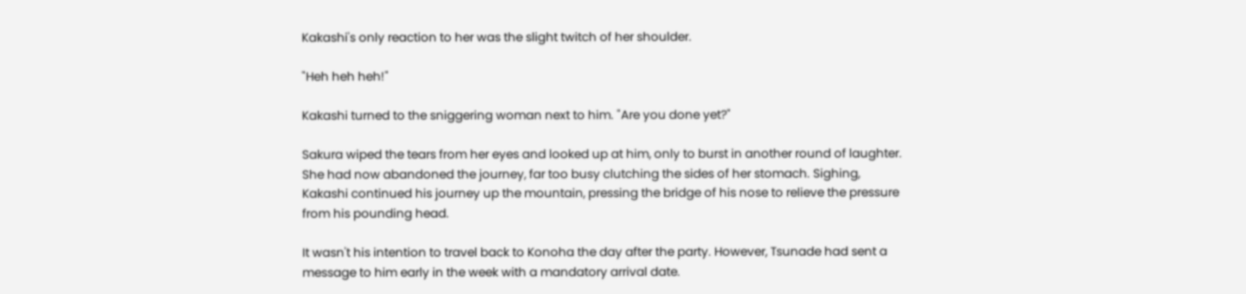Kakashi's only reaction to her was the slight twitch of her shoulder.

"Heh heh heh!"

Kakashi turned to the sniggering woman next to him. "Are you done yet?"

Sakura wiped the tears from her eyes and looked up at him, only to burst in another round of laughter. She had now abandoned the journey, far too busy clutching the sides of her stomach. Sighing, Kakashi continued his journey up the mountain, pressing the bridge of his nose to relieve the pressure from his pounding head.

It wasn't his intention to travel back to Konoha the day after the party. However, Tsunade had sent a message to him early in the week with a mandatory arrival date.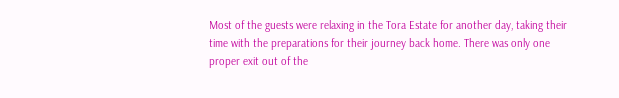Most of the guests were relaxing in the Tora Estate for another day, taking their time with the preparations for their journey back home. There was only one proper exit out of the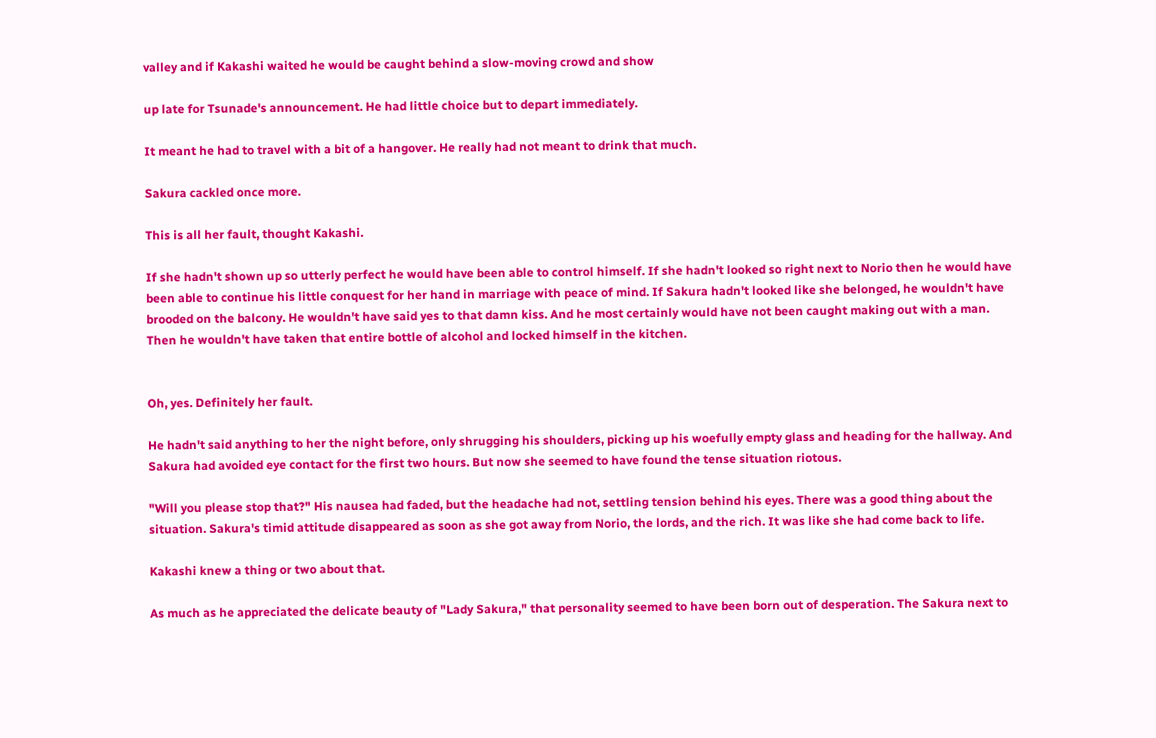valley and if Kakashi waited he would be caught behind a slow-moving crowd and show

up late for Tsunade's announcement. He had little choice but to depart immediately.

It meant he had to travel with a bit of a hangover. He really had not meant to drink that much.

Sakura cackled once more.

This is all her fault, thought Kakashi.

If she hadn't shown up so utterly perfect he would have been able to control himself. If she hadn't looked so right next to Norio then he would have been able to continue his little conquest for her hand in marriage with peace of mind. If Sakura hadn't looked like she belonged, he wouldn't have brooded on the balcony. He wouldn't have said yes to that damn kiss. And he most certainly would have not been caught making out with a man. Then he wouldn't have taken that entire bottle of alcohol and locked himself in the kitchen.


Oh, yes. Definitely her fault.

He hadn't said anything to her the night before, only shrugging his shoulders, picking up his woefully empty glass and heading for the hallway. And Sakura had avoided eye contact for the first two hours. But now she seemed to have found the tense situation riotous.

"Will you please stop that?" His nausea had faded, but the headache had not, settling tension behind his eyes. There was a good thing about the situation. Sakura's timid attitude disappeared as soon as she got away from Norio, the lords, and the rich. It was like she had come back to life.

Kakashi knew a thing or two about that.

As much as he appreciated the delicate beauty of "Lady Sakura," that personality seemed to have been born out of desperation. The Sakura next to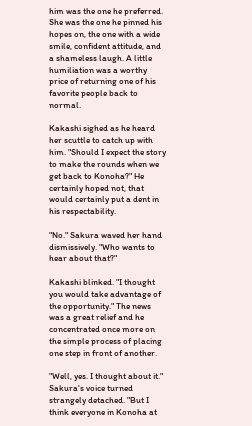him was the one he preferred. She was the one he pinned his hopes on, the one with a wide smile, confident attitude, and a shameless laugh. A little humiliation was a worthy price of returning one of his favorite people back to normal.

Kakashi sighed as he heard her scuttle to catch up with him. "Should I expect the story to make the rounds when we get back to Konoha?" He certainly hoped not, that would certainly put a dent in his respectability.

"No." Sakura waved her hand dismissively. "Who wants to hear about that?"

Kakashi blinked. "I thought you would take advantage of the opportunity." The news was a great relief and he concentrated once more on the simple process of placing one step in front of another.

"Well, yes. I thought about it." Sakura's voice turned strangely detached. "But I think everyone in Konoha at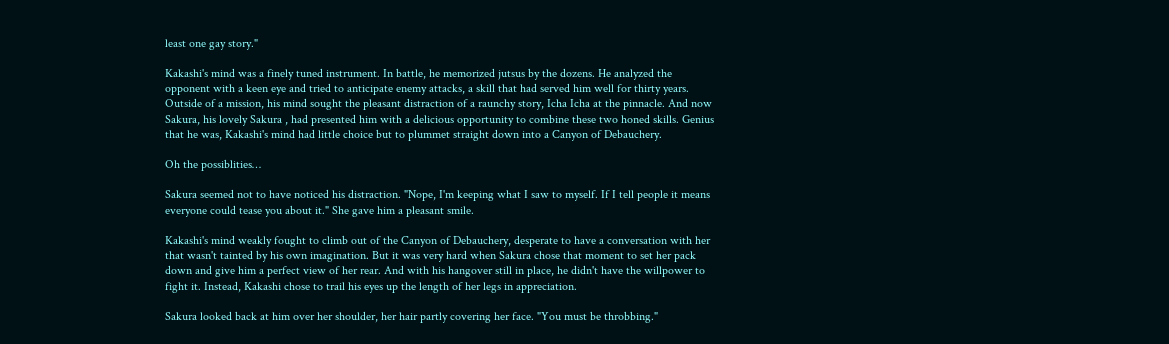least one gay story."

Kakashi's mind was a finely tuned instrument. In battle, he memorized jutsus by the dozens. He analyzed the opponent with a keen eye and tried to anticipate enemy attacks, a skill that had served him well for thirty years. Outside of a mission, his mind sought the pleasant distraction of a raunchy story, Icha Icha at the pinnacle. And now Sakura, his lovely Sakura , had presented him with a delicious opportunity to combine these two honed skills. Genius that he was, Kakashi's mind had little choice but to plummet straight down into a Canyon of Debauchery.

Oh the possiblities…

Sakura seemed not to have noticed his distraction. "Nope, I'm keeping what I saw to myself. If I tell people it means everyone could tease you about it." She gave him a pleasant smile.

Kakashi's mind weakly fought to climb out of the Canyon of Debauchery, desperate to have a conversation with her that wasn't tainted by his own imagination. But it was very hard when Sakura chose that moment to set her pack down and give him a perfect view of her rear. And with his hangover still in place, he didn't have the willpower to fight it. Instead, Kakashi chose to trail his eyes up the length of her legs in appreciation.

Sakura looked back at him over her shoulder, her hair partly covering her face. "You must be throbbing."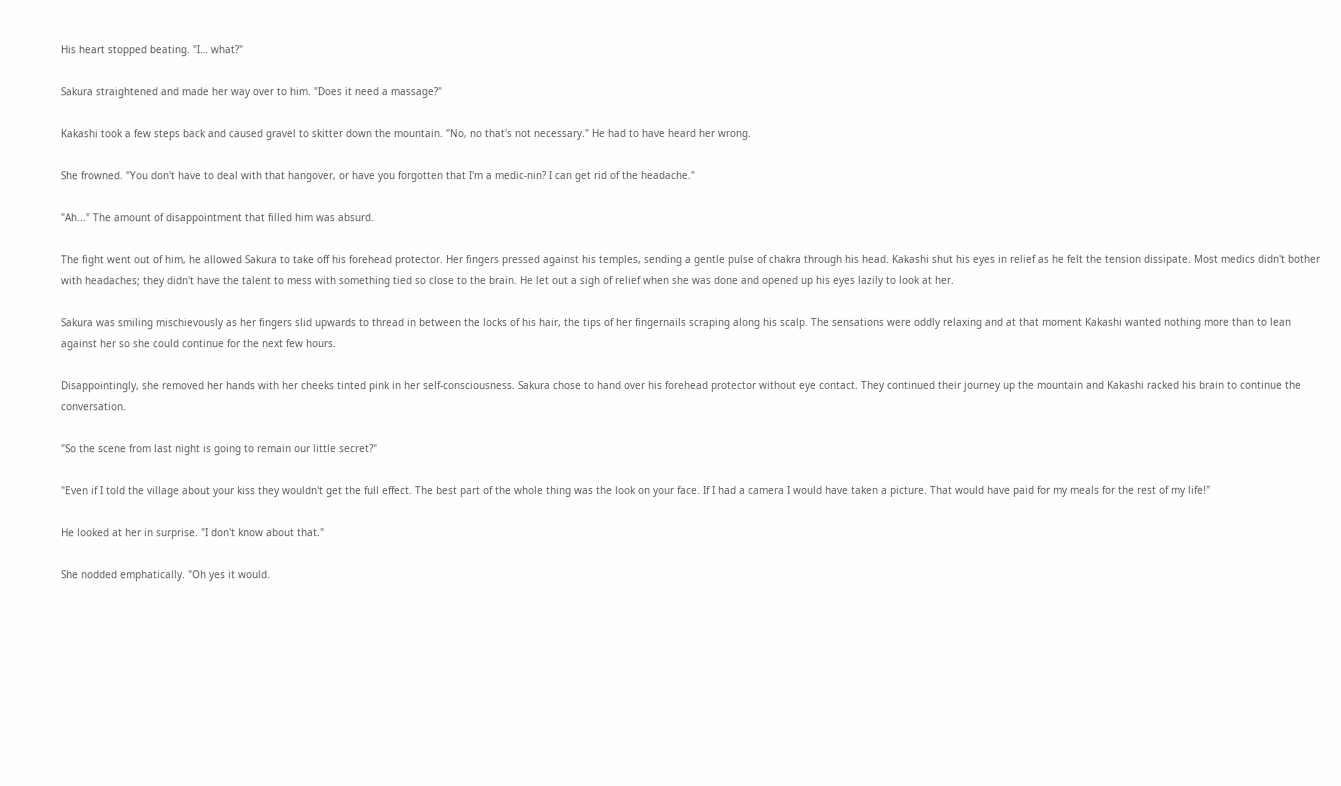His heart stopped beating. "I… what?"

Sakura straightened and made her way over to him. "Does it need a massage?"

Kakashi took a few steps back and caused gravel to skitter down the mountain. "No, no that's not necessary." He had to have heard her wrong.

She frowned. "You don't have to deal with that hangover, or have you forgotten that I'm a medic-nin? I can get rid of the headache."

"Ah..." The amount of disappointment that filled him was absurd.

The fight went out of him, he allowed Sakura to take off his forehead protector. Her fingers pressed against his temples, sending a gentle pulse of chakra through his head. Kakashi shut his eyes in relief as he felt the tension dissipate. Most medics didn't bother with headaches; they didn't have the talent to mess with something tied so close to the brain. He let out a sigh of relief when she was done and opened up his eyes lazily to look at her.

Sakura was smiling mischievously as her fingers slid upwards to thread in between the locks of his hair, the tips of her fingernails scraping along his scalp. The sensations were oddly relaxing and at that moment Kakashi wanted nothing more than to lean against her so she could continue for the next few hours.

Disappointingly, she removed her hands with her cheeks tinted pink in her self-consciousness. Sakura chose to hand over his forehead protector without eye contact. They continued their journey up the mountain and Kakashi racked his brain to continue the conversation.

"So the scene from last night is going to remain our little secret?"

"Even if I told the village about your kiss they wouldn't get the full effect. The best part of the whole thing was the look on your face. If I had a camera I would have taken a picture. That would have paid for my meals for the rest of my life!"

He looked at her in surprise. "I don't know about that."

She nodded emphatically. "Oh yes it would.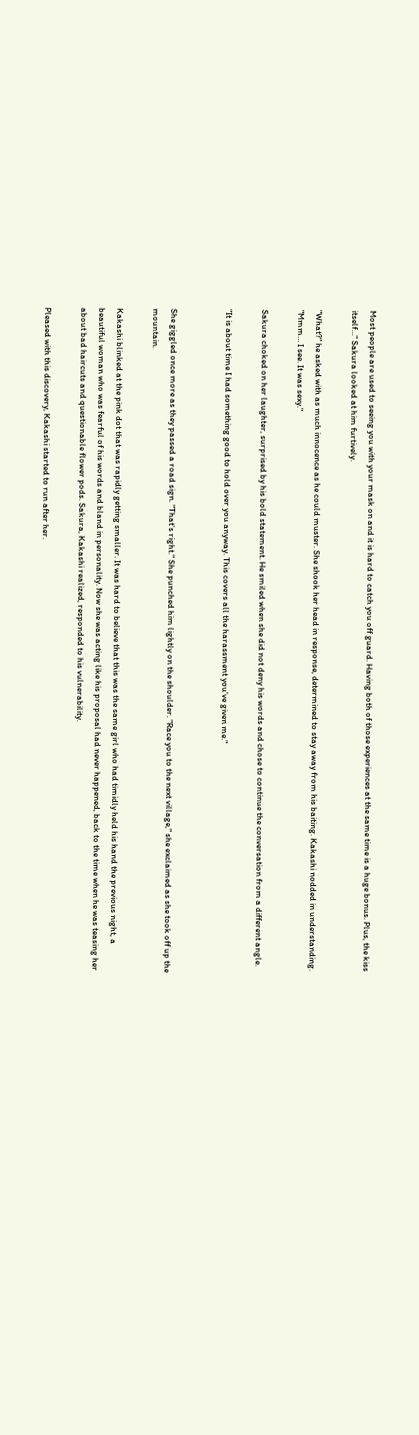Most people are used to seeing you with your mask on and it is hard to catch you off guard. Having both of those experiences at the same time is a huge bonus. Plus, the kiss itself…" Sakura looked at him furtively.

"What?" he asked with as much innocence as he could muster. She shook her head in response, determined to stay away from his baiting. Kakashi nodded in understanding. "Mmm… I see. It was sexy."

Sakura choked on her laughter, surprised by his bold statement. He smiled when she did not deny his words and chose to continue the conversation from a different angle.

"It is about time I had something good to hold over you anyway. This covers all the harassment you've given me."


She giggled once more as they passed a road sign. "That's right." She punched him lightly on the shoulder. "Race you to the next village," she exclaimed as she took off up the mountain.

Kakashi blinked at the pink dot that was rapidly getting smaller. It was hard to believe that this was the same girl who had timidly held his hand the previous night, a beautiful woman who was fearful of his words and bland in personality. Now she was acting like his proposal had never happened, back to the time when he was teasing her about bad haircuts and questionable flower pods. Sakura, Kakashi realized, responded to his vulnerability.

Pleased with this discovery, Kakashi started to run after her.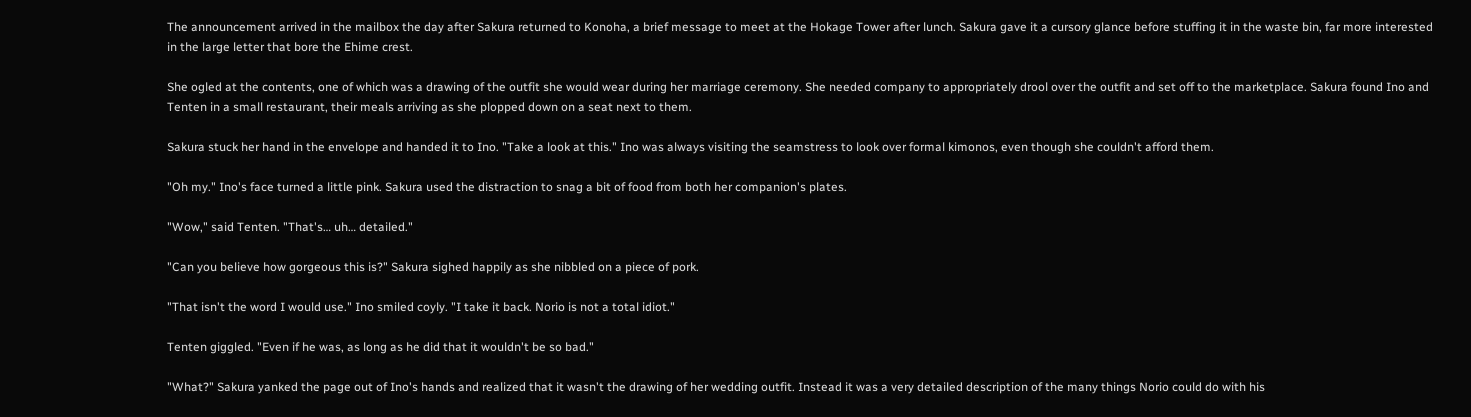The announcement arrived in the mailbox the day after Sakura returned to Konoha, a brief message to meet at the Hokage Tower after lunch. Sakura gave it a cursory glance before stuffing it in the waste bin, far more interested in the large letter that bore the Ehime crest.

She ogled at the contents, one of which was a drawing of the outfit she would wear during her marriage ceremony. She needed company to appropriately drool over the outfit and set off to the marketplace. Sakura found Ino and Tenten in a small restaurant, their meals arriving as she plopped down on a seat next to them.

Sakura stuck her hand in the envelope and handed it to Ino. "Take a look at this." Ino was always visiting the seamstress to look over formal kimonos, even though she couldn't afford them.

"Oh my." Ino's face turned a little pink. Sakura used the distraction to snag a bit of food from both her companion's plates.

"Wow," said Tenten. "That's… uh… detailed."

"Can you believe how gorgeous this is?" Sakura sighed happily as she nibbled on a piece of pork.

"That isn't the word I would use." Ino smiled coyly. "I take it back. Norio is not a total idiot."

Tenten giggled. "Even if he was, as long as he did that it wouldn't be so bad."

"What?" Sakura yanked the page out of Ino's hands and realized that it wasn't the drawing of her wedding outfit. Instead it was a very detailed description of the many things Norio could do with his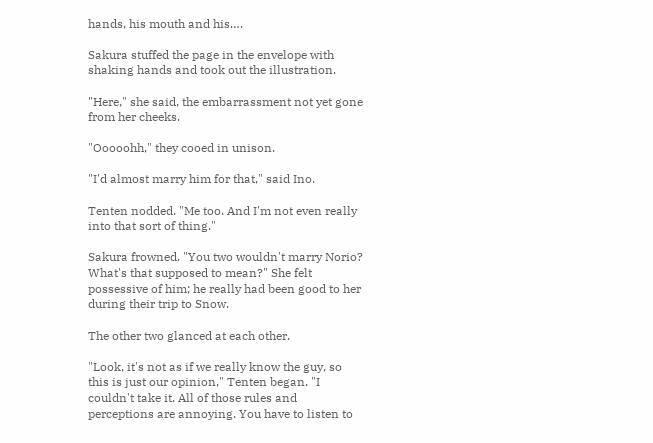hands, his mouth and his….

Sakura stuffed the page in the envelope with shaking hands and took out the illustration.

"Here," she said, the embarrassment not yet gone from her cheeks.

"Ooooohh," they cooed in unison.

"I'd almost marry him for that," said Ino.

Tenten nodded. "Me too. And I'm not even really into that sort of thing."

Sakura frowned. "You two wouldn't marry Norio? What's that supposed to mean?" She felt possessive of him; he really had been good to her during their trip to Snow.

The other two glanced at each other.

"Look, it's not as if we really know the guy, so this is just our opinion," Tenten began. "I couldn't take it. All of those rules and perceptions are annoying. You have to listen to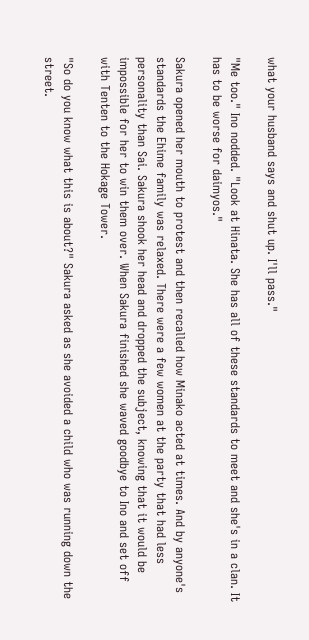what your husband says and shut up. I'll pass."

"Me too." Ino nodded. "Look at Hinata. She has all of these standards to meet and she's in a clan. It has to be worse for daimyos."

Sakura opened her mouth to protest and then recalled how Minako acted at times. And by anyone's standards the Ehime family was relaxed. There were a few women at the party that had less personality than Sai. Sakura shook her head and dropped the subject, knowing that it would be impossible for her to win them over. When Sakura finished she waved goodbye to Ino and set off with Tenten to the Hokage Tower.

"So do you know what this is about?" Sakura asked as she avoided a child who was running down the street.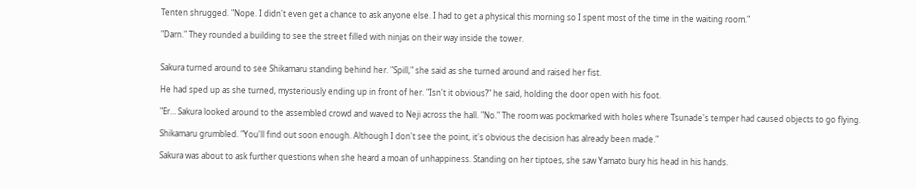Tenten shrugged. "Nope. I didn't even get a chance to ask anyone else. I had to get a physical this morning so I spent most of the time in the waiting room."

"Darn." They rounded a building to see the street filled with ninjas on their way inside the tower.


Sakura turned around to see Shikamaru standing behind her. "Spill," she said as she turned around and raised her fist.

He had sped up as she turned, mysteriously ending up in front of her. "Isn't it obvious?" he said, holding the door open with his foot.

"Er… Sakura looked around to the assembled crowd and waved to Neji across the hall. "No." The room was pockmarked with holes where Tsunade's temper had caused objects to go flying.

Shikamaru grumbled. "You'll find out soon enough. Although I don't see the point, it's obvious the decision has already been made."

Sakura was about to ask further questions when she heard a moan of unhappiness. Standing on her tiptoes, she saw Yamato bury his head in his hands.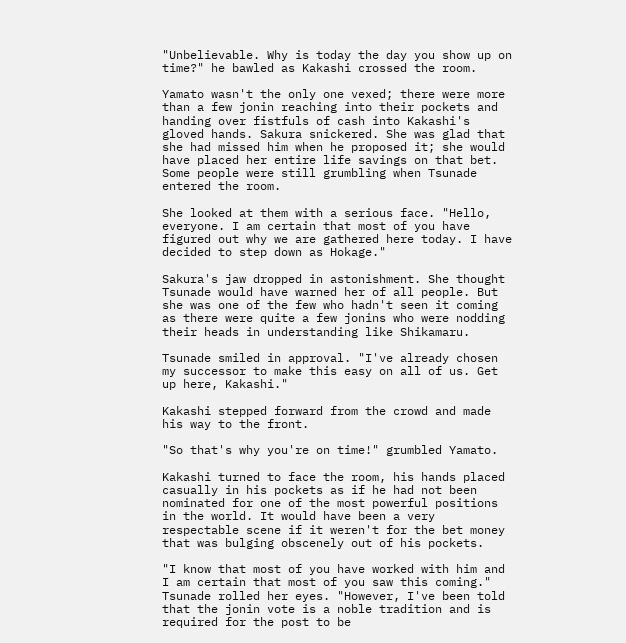"Unbelievable. Why is today the day you show up on time?" he bawled as Kakashi crossed the room.

Yamato wasn't the only one vexed; there were more than a few jonin reaching into their pockets and handing over fistfuls of cash into Kakashi's gloved hands. Sakura snickered. She was glad that she had missed him when he proposed it; she would have placed her entire life savings on that bet. Some people were still grumbling when Tsunade entered the room.

She looked at them with a serious face. "Hello, everyone. I am certain that most of you have figured out why we are gathered here today. I have decided to step down as Hokage."

Sakura's jaw dropped in astonishment. She thought Tsunade would have warned her of all people. But she was one of the few who hadn't seen it coming as there were quite a few jonins who were nodding their heads in understanding like Shikamaru.

Tsunade smiled in approval. "I've already chosen my successor to make this easy on all of us. Get up here, Kakashi."

Kakashi stepped forward from the crowd and made his way to the front.

"So that's why you're on time!" grumbled Yamato.

Kakashi turned to face the room, his hands placed casually in his pockets as if he had not been nominated for one of the most powerful positions in the world. It would have been a very respectable scene if it weren't for the bet money that was bulging obscenely out of his pockets.

"I know that most of you have worked with him and I am certain that most of you saw this coming." Tsunade rolled her eyes. "However, I've been told that the jonin vote is a noble tradition and is required for the post to be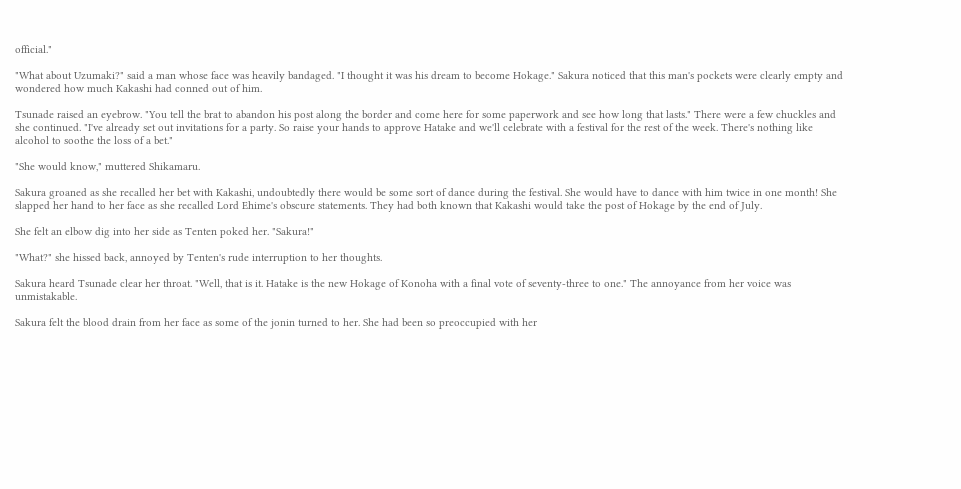official."

"What about Uzumaki?" said a man whose face was heavily bandaged. "I thought it was his dream to become Hokage." Sakura noticed that this man's pockets were clearly empty and wondered how much Kakashi had conned out of him.

Tsunade raised an eyebrow. "You tell the brat to abandon his post along the border and come here for some paperwork and see how long that lasts." There were a few chuckles and she continued. "I've already set out invitations for a party. So raise your hands to approve Hatake and we'll celebrate with a festival for the rest of the week. There's nothing like alcohol to soothe the loss of a bet."

"She would know," muttered Shikamaru.

Sakura groaned as she recalled her bet with Kakashi, undoubtedly there would be some sort of dance during the festival. She would have to dance with him twice in one month! She slapped her hand to her face as she recalled Lord Ehime's obscure statements. They had both known that Kakashi would take the post of Hokage by the end of July.

She felt an elbow dig into her side as Tenten poked her. "Sakura!"

"What?" she hissed back, annoyed by Tenten's rude interruption to her thoughts.

Sakura heard Tsunade clear her throat. "Well, that is it. Hatake is the new Hokage of Konoha with a final vote of seventy-three to one." The annoyance from her voice was unmistakable.

Sakura felt the blood drain from her face as some of the jonin turned to her. She had been so preoccupied with her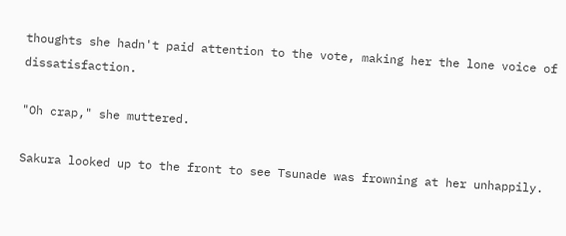thoughts she hadn't paid attention to the vote, making her the lone voice of dissatisfaction.

"Oh crap," she muttered.

Sakura looked up to the front to see Tsunade was frowning at her unhappily.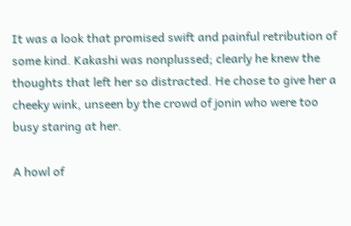It was a look that promised swift and painful retribution of some kind. Kakashi was nonplussed; clearly he knew the thoughts that left her so distracted. He chose to give her a cheeky wink, unseen by the crowd of jonin who were too busy staring at her.

A howl of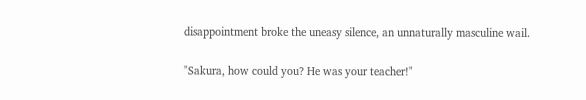disappointment broke the uneasy silence, an unnaturally masculine wail.

"Sakura, how could you? He was your teacher!"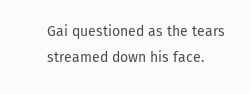Gai questioned as the tears streamed down his face.